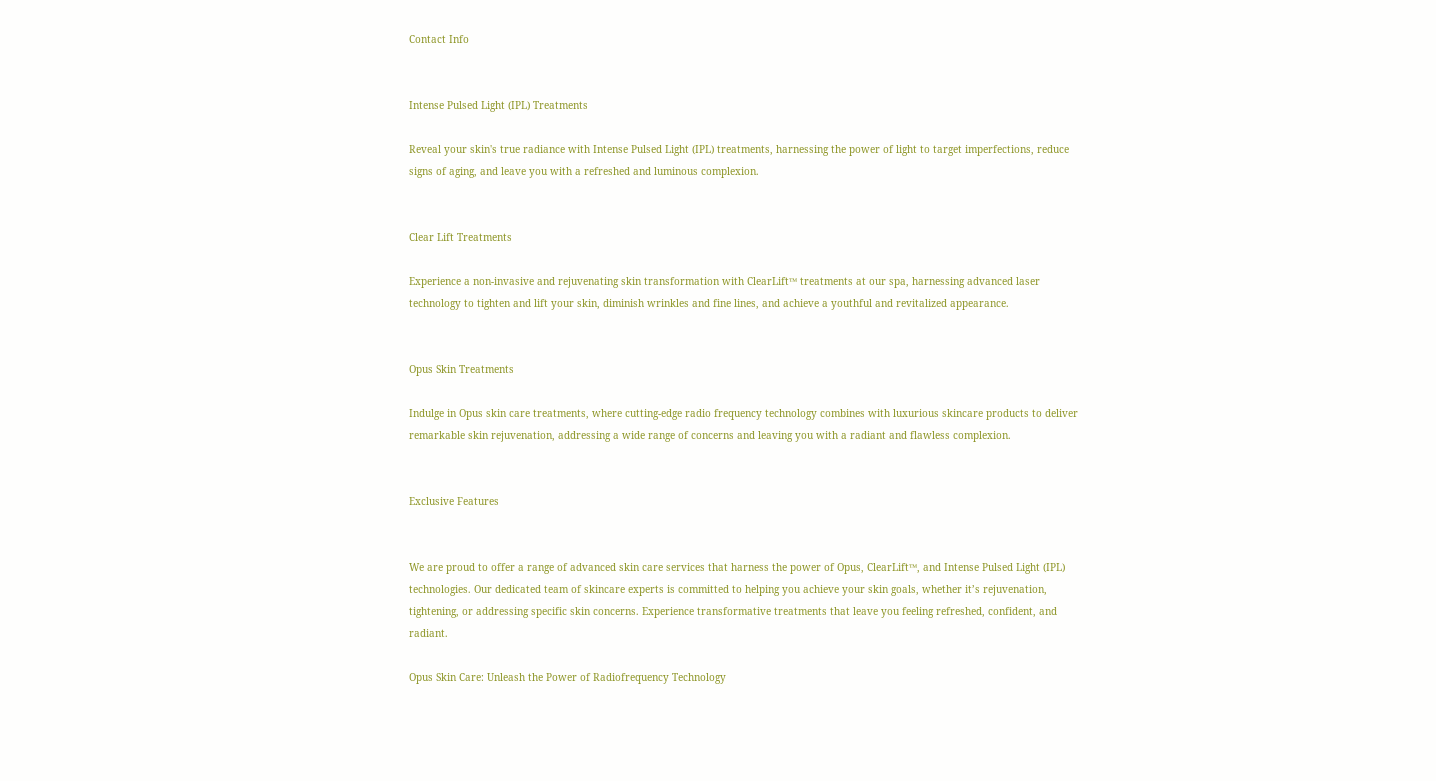Contact Info


Intense Pulsed Light (IPL) Treatments

Reveal your skin's true radiance with Intense Pulsed Light (IPL) treatments, harnessing the power of light to target imperfections, reduce signs of aging, and leave you with a refreshed and luminous complexion.


Clear Lift Treatments

Experience a non-invasive and rejuvenating skin transformation with ClearLift™ treatments at our spa, harnessing advanced laser technology to tighten and lift your skin, diminish wrinkles and fine lines, and achieve a youthful and revitalized appearance.


Opus Skin Treatments

Indulge in Opus skin care treatments, where cutting-edge radio frequency technology combines with luxurious skincare products to deliver remarkable skin rejuvenation, addressing a wide range of concerns and leaving you with a radiant and flawless complexion.


Exclusive Features


We are proud to offer a range of advanced skin care services that harness the power of Opus, ClearLift™, and Intense Pulsed Light (IPL) technologies. Our dedicated team of skincare experts is committed to helping you achieve your skin goals, whether it’s rejuvenation, tightening, or addressing specific skin concerns. Experience transformative treatments that leave you feeling refreshed, confident, and radiant.

Opus Skin Care: Unleash the Power of Radiofrequency Technology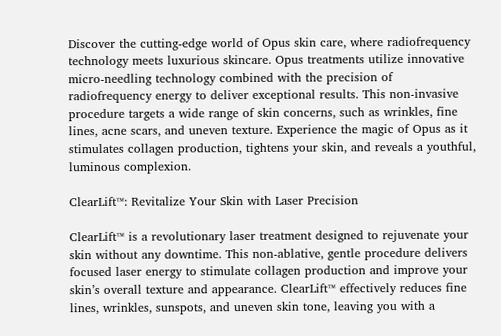Discover the cutting-edge world of Opus skin care, where radiofrequency technology meets luxurious skincare. Opus treatments utilize innovative micro-needling technology combined with the precision of radiofrequency energy to deliver exceptional results. This non-invasive procedure targets a wide range of skin concerns, such as wrinkles, fine lines, acne scars, and uneven texture. Experience the magic of Opus as it stimulates collagen production, tightens your skin, and reveals a youthful, luminous complexion.

ClearLift™: Revitalize Your Skin with Laser Precision

ClearLift™ is a revolutionary laser treatment designed to rejuvenate your skin without any downtime. This non-ablative, gentle procedure delivers focused laser energy to stimulate collagen production and improve your skin’s overall texture and appearance. ClearLift™ effectively reduces fine lines, wrinkles, sunspots, and uneven skin tone, leaving you with a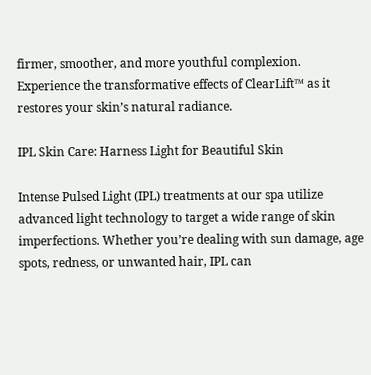firmer, smoother, and more youthful complexion. Experience the transformative effects of ClearLift™ as it restores your skin’s natural radiance.

IPL Skin Care: Harness Light for Beautiful Skin

Intense Pulsed Light (IPL) treatments at our spa utilize advanced light technology to target a wide range of skin imperfections. Whether you’re dealing with sun damage, age spots, redness, or unwanted hair, IPL can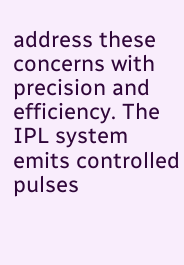address these concerns with precision and efficiency. The IPL system emits controlled pulses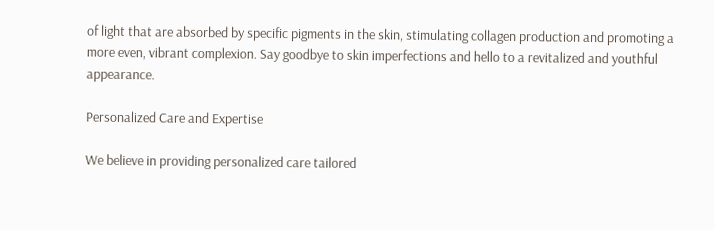of light that are absorbed by specific pigments in the skin, stimulating collagen production and promoting a more even, vibrant complexion. Say goodbye to skin imperfections and hello to a revitalized and youthful appearance.

Personalized Care and Expertise

We believe in providing personalized care tailored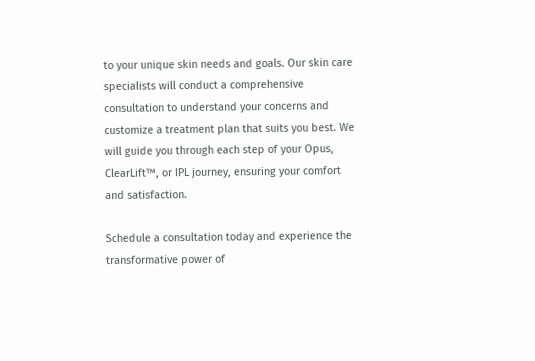to your unique skin needs and goals. Our skin care specialists will conduct a comprehensive consultation to understand your concerns and customize a treatment plan that suits you best. We will guide you through each step of your Opus, ClearLift™, or IPL journey, ensuring your comfort and satisfaction.

Schedule a consultation today and experience the transformative power of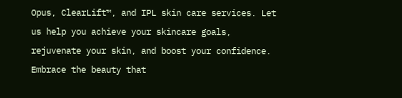Opus, ClearLift™, and IPL skin care services. Let us help you achieve your skincare goals, rejuvenate your skin, and boost your confidence. Embrace the beauty that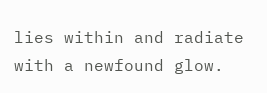lies within and radiate with a newfound glow.